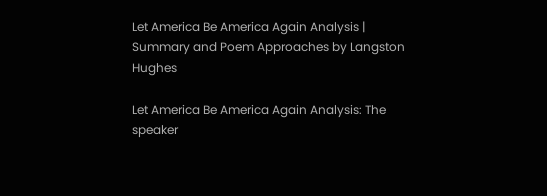Let America Be America Again Analysis | Summary and Poem Approaches by Langston Hughes

Let America Be America Again Analysis: The speaker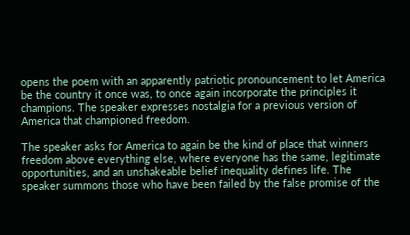opens the poem with an apparently patriotic pronouncement to let America be the country it once was, to once again incorporate the principles it champions. The speaker expresses nostalgia for a previous version of America that championed freedom.

The speaker asks for America to again be the kind of place that winners freedom above everything else, where everyone has the same, legitimate opportunities, and an unshakeable belief inequality defines life. The speaker summons those who have been failed by the false promise of the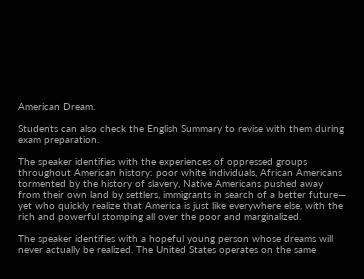American Dream.

Students can also check the English Summary to revise with them during exam preparation.

The speaker identifies with the experiences of oppressed groups throughout American history: poor white individuals, African Americans tormented by the history of slavery, Native Americans pushed away from their own land by settlers, immigrants in search of a better future— yet who quickly realize that America is just like everywhere else, with the rich and powerful stomping all over the poor and marginalized.

The speaker identifies with a hopeful young person whose dreams will never actually be realized. The United States operates on the same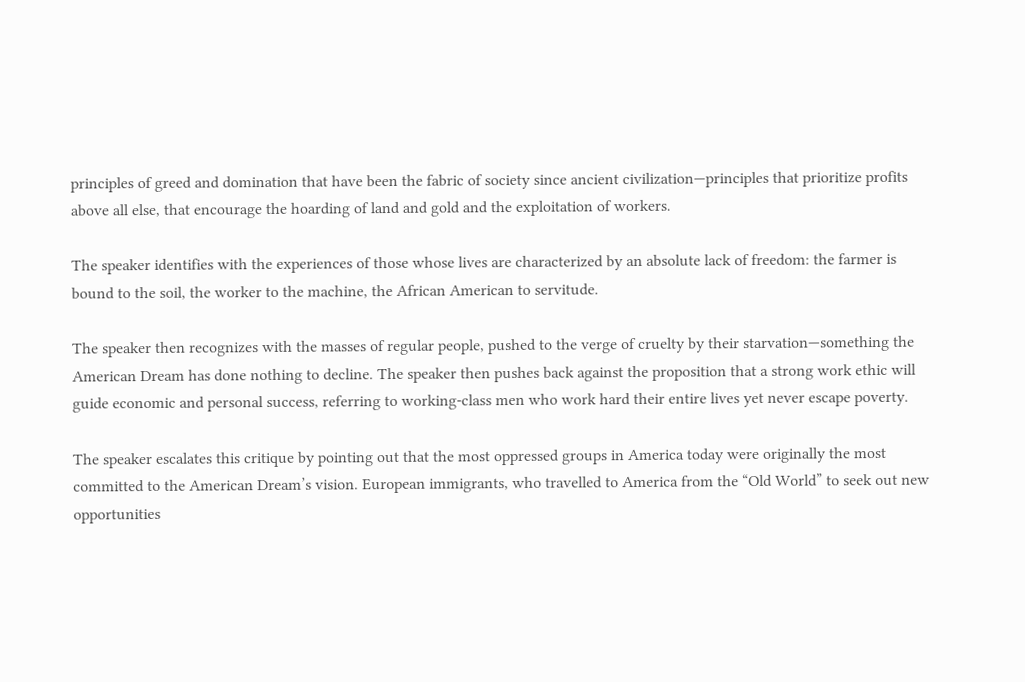principles of greed and domination that have been the fabric of society since ancient civilization—principles that prioritize profits above all else, that encourage the hoarding of land and gold and the exploitation of workers.

The speaker identifies with the experiences of those whose lives are characterized by an absolute lack of freedom: the farmer is bound to the soil, the worker to the machine, the African American to servitude.

The speaker then recognizes with the masses of regular people, pushed to the verge of cruelty by their starvation—something the American Dream has done nothing to decline. The speaker then pushes back against the proposition that a strong work ethic will guide economic and personal success, referring to working-class men who work hard their entire lives yet never escape poverty.

The speaker escalates this critique by pointing out that the most oppressed groups in America today were originally the most committed to the American Dream’s vision. European immigrants, who travelled to America from the “Old World” to seek out new opportunities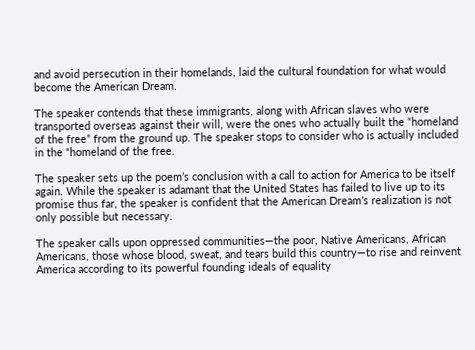and avoid persecution in their homelands, laid the cultural foundation for what would become the American Dream.

The speaker contends that these immigrants, along with African slaves who were transported overseas against their will, were the ones who actually built the “homeland of the free” from the ground up. The speaker stops to consider who is actually included in the “homeland of the free.

The speaker sets up the poem’s conclusion with a call to action for America to be itself again. While the speaker is adamant that the United States has failed to live up to its promise thus far, the speaker is confident that the American Dream’s realization is not only possible but necessary.

The speaker calls upon oppressed communities—the poor, Native Americans, African Americans, those whose blood, sweat, and tears build this country—to rise and reinvent America according to its powerful founding ideals of equality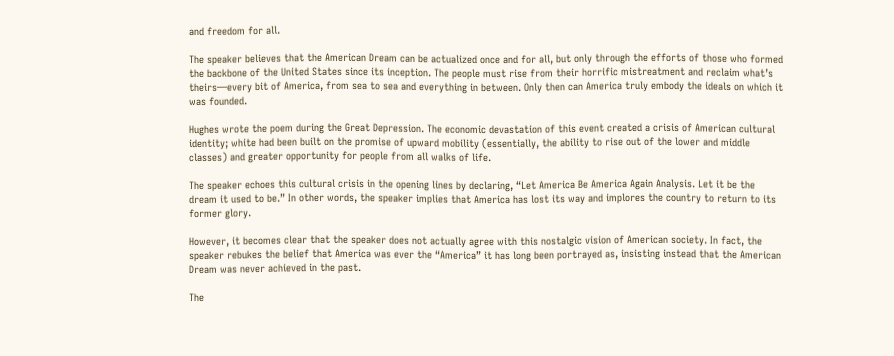and freedom for all.

The speaker believes that the American Dream can be actualized once and for all, but only through the efforts of those who formed the backbone of the United States since its inception. The people must rise from their horrific mistreatment and reclaim what’s theirs—every bit of America, from sea to sea and everything in between. Only then can America truly embody the ideals on which it was founded.

Hughes wrote the poem during the Great Depression. The economic devastation of this event created a crisis of American cultural identity; white had been built on the promise of upward mobility (essentially, the ability to rise out of the lower and middle classes) and greater opportunity for people from all walks of life.

The speaker echoes this cultural crisis in the opening lines by declaring, “Let America Be America Again Analysis. Let it be the dream it used to be.” In other words, the speaker implies that America has lost its way and implores the country to return to its former glory.

However, it becomes clear that the speaker does not actually agree with this nostalgic vision of American society. In fact, the speaker rebukes the belief that America was ever the “America” it has long been portrayed as, insisting instead that the American Dream was never achieved in the past.

The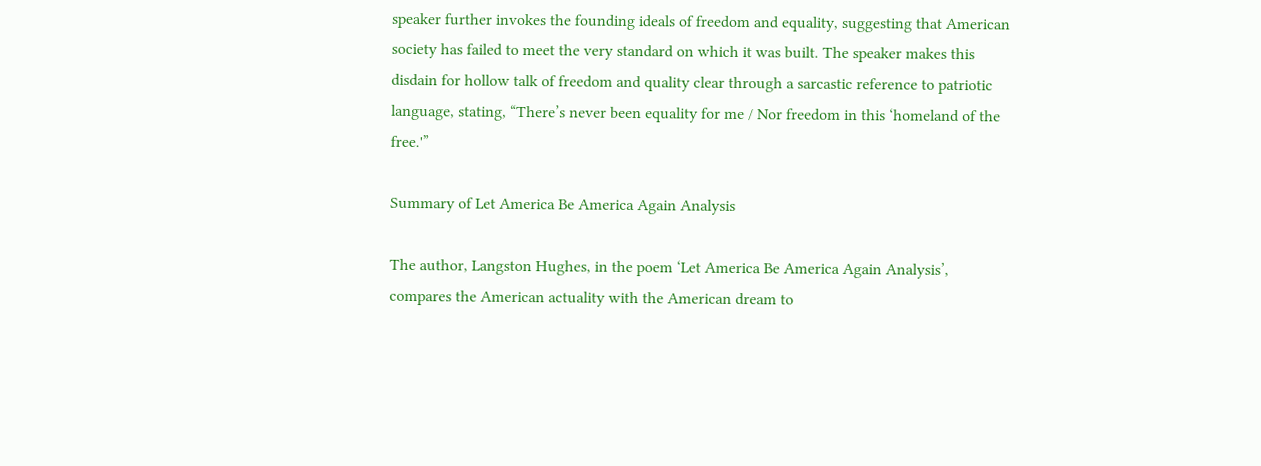speaker further invokes the founding ideals of freedom and equality, suggesting that American society has failed to meet the very standard on which it was built. The speaker makes this disdain for hollow talk of freedom and quality clear through a sarcastic reference to patriotic language, stating, “There’s never been equality for me / Nor freedom in this ‘homeland of the free.'”

Summary of Let America Be America Again Analysis

The author, Langston Hughes, in the poem ‘Let America Be America Again Analysis’,  compares the American actuality with the American dream to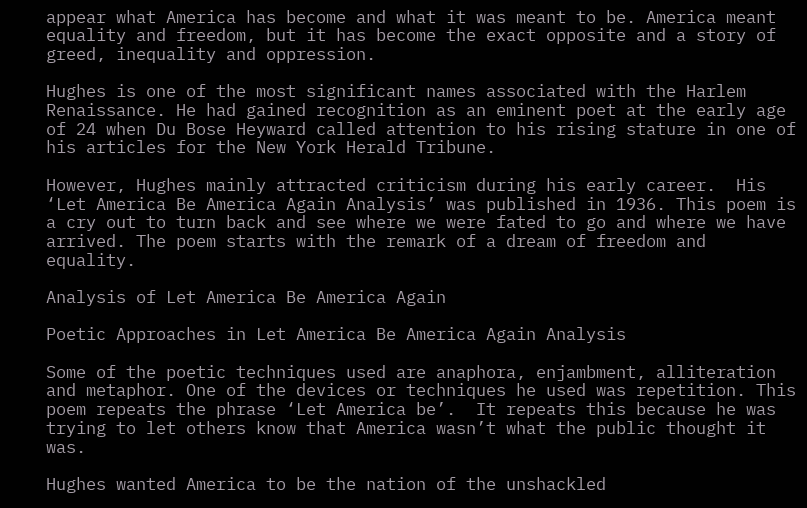appear what America has become and what it was meant to be. America meant equality and freedom, but it has become the exact opposite and a story of greed, inequality and oppression.

Hughes is one of the most significant names associated with the Harlem Renaissance. He had gained recognition as an eminent poet at the early age of 24 when Du Bose Heyward called attention to his rising stature in one of his articles for the New York Herald Tribune.

However, Hughes mainly attracted criticism during his early career.  His ‘Let America Be America Again Analysis’ was published in 1936. This poem is a cry out to turn back and see where we were fated to go and where we have arrived. The poem starts with the remark of a dream of freedom and equality.

Analysis of Let America Be America Again

Poetic Approaches in Let America Be America Again Analysis

Some of the poetic techniques used are anaphora, enjambment, alliteration and metaphor. One of the devices or techniques he used was repetition. This poem repeats the phrase ‘Let America be’.  It repeats this because he was trying to let others know that America wasn’t what the public thought it was.

Hughes wanted America to be the nation of the unshackled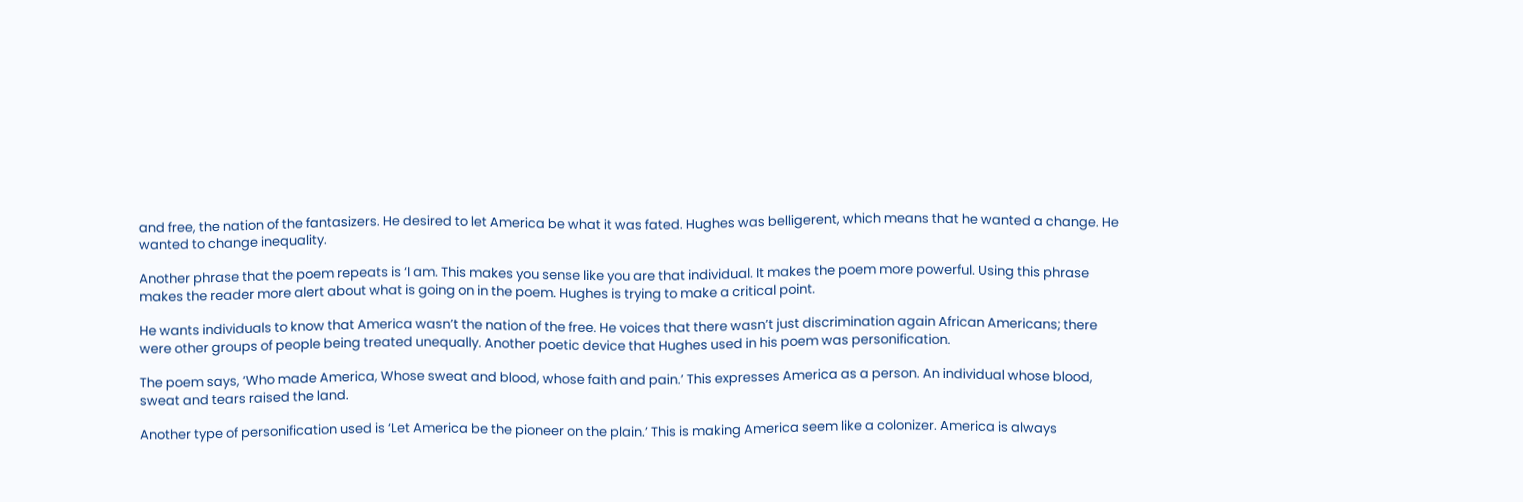and free, the nation of the fantasizers. He desired to let America be what it was fated. Hughes was belligerent, which means that he wanted a change. He wanted to change inequality.

Another phrase that the poem repeats is ‘I am. This makes you sense like you are that individual. It makes the poem more powerful. Using this phrase makes the reader more alert about what is going on in the poem. Hughes is trying to make a critical point.

He wants individuals to know that America wasn’t the nation of the free. He voices that there wasn’t just discrimination again African Americans; there were other groups of people being treated unequally. Another poetic device that Hughes used in his poem was personification.

The poem says, ‘Who made America, Whose sweat and blood, whose faith and pain.’ This expresses America as a person. An individual whose blood, sweat and tears raised the land.

Another type of personification used is ‘Let America be the pioneer on the plain.’ This is making America seem like a colonizer. America is always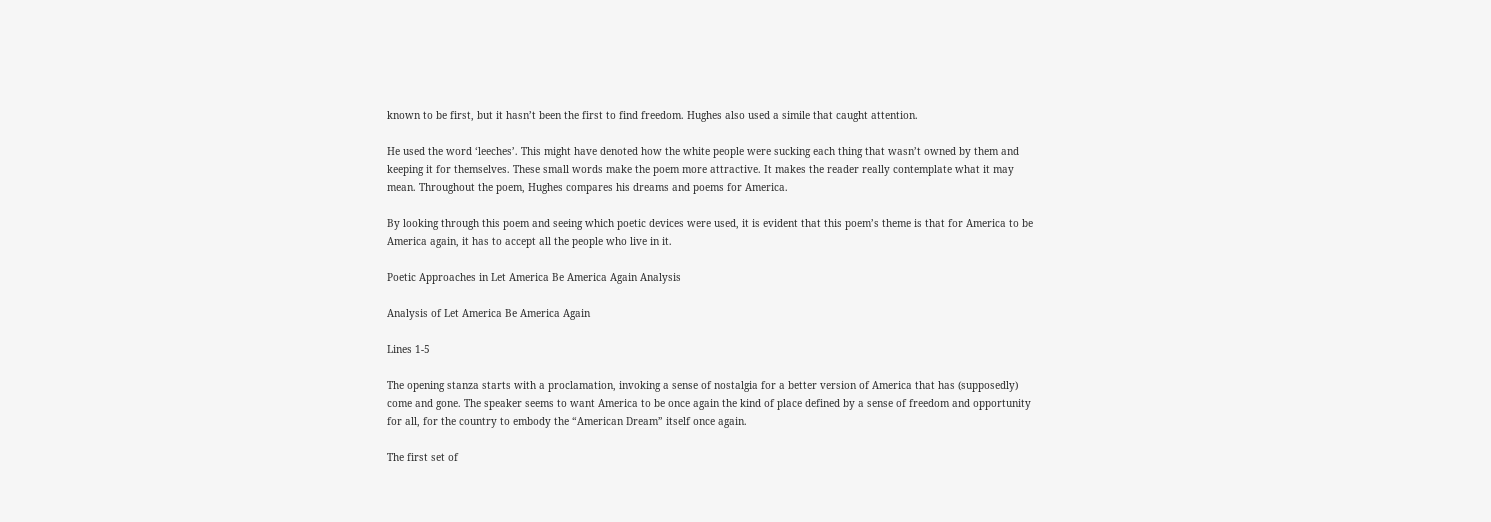known to be first, but it hasn’t been the first to find freedom. Hughes also used a simile that caught attention.

He used the word ‘leeches’. This might have denoted how the white people were sucking each thing that wasn’t owned by them and keeping it for themselves. These small words make the poem more attractive. It makes the reader really contemplate what it may mean. Throughout the poem, Hughes compares his dreams and poems for America.

By looking through this poem and seeing which poetic devices were used, it is evident that this poem’s theme is that for America to be America again, it has to accept all the people who live in it.

Poetic Approaches in Let America Be America Again Analysis

Analysis of Let America Be America Again

Lines 1-5

The opening stanza starts with a proclamation, invoking a sense of nostalgia for a better version of America that has (supposedly) come and gone. The speaker seems to want America to be once again the kind of place defined by a sense of freedom and opportunity for all, for the country to embody the “American Dream” itself once again.

The first set of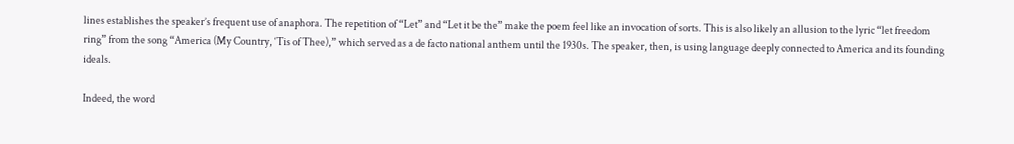lines establishes the speaker’s frequent use of anaphora. The repetition of “Let” and “Let it be the” make the poem feel like an invocation of sorts. This is also likely an allusion to the lyric “let freedom ring” from the song “America (My Country, ‘Tis of Thee),” which served as a de facto national anthem until the 1930s. The speaker, then, is using language deeply connected to America and its founding ideals.

Indeed, the word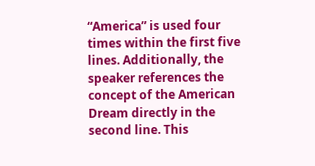“America” is used four times within the first five lines. Additionally, the speaker references the concept of the American Dream directly in the second line. This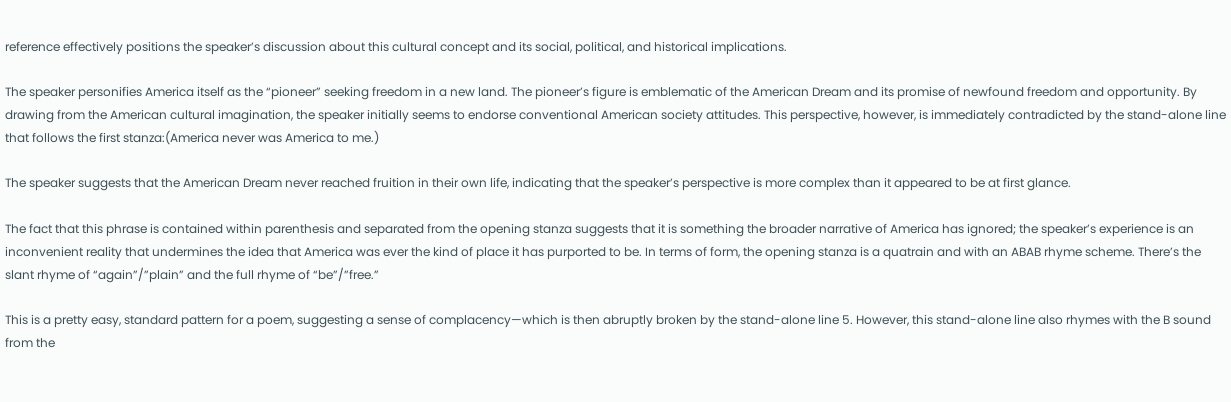reference effectively positions the speaker’s discussion about this cultural concept and its social, political, and historical implications.

The speaker personifies America itself as the “pioneer” seeking freedom in a new land. The pioneer’s figure is emblematic of the American Dream and its promise of newfound freedom and opportunity. By drawing from the American cultural imagination, the speaker initially seems to endorse conventional American society attitudes. This perspective, however, is immediately contradicted by the stand-alone line that follows the first stanza:(America never was America to me.)

The speaker suggests that the American Dream never reached fruition in their own life, indicating that the speaker’s perspective is more complex than it appeared to be at first glance.

The fact that this phrase is contained within parenthesis and separated from the opening stanza suggests that it is something the broader narrative of America has ignored; the speaker’s experience is an inconvenient reality that undermines the idea that America was ever the kind of place it has purported to be. In terms of form, the opening stanza is a quatrain and with an ABAB rhyme scheme. There’s the slant rhyme of “again”/”plain” and the full rhyme of “be”/”free.”

This is a pretty easy, standard pattern for a poem, suggesting a sense of complacency—which is then abruptly broken by the stand-alone line 5. However, this stand-alone line also rhymes with the B sound from the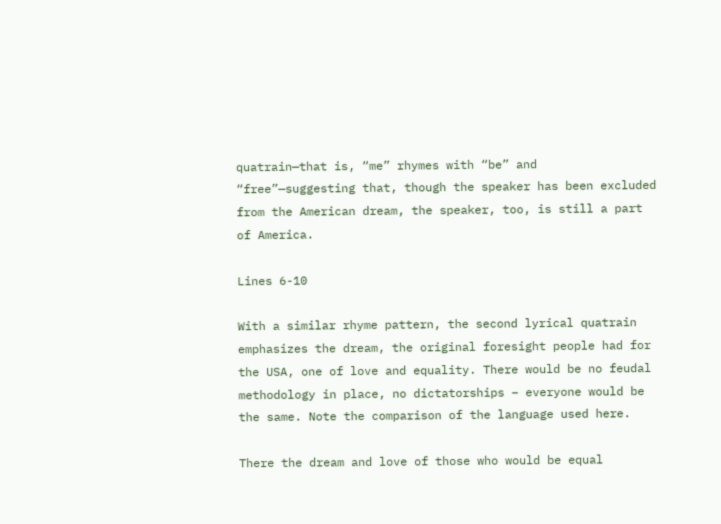quatrain—that is, “me” rhymes with “be” and “free”—suggesting that, though the speaker has been excluded from the American dream, the speaker, too, is still a part of America.

Lines 6-10

With a similar rhyme pattern, the second lyrical quatrain emphasizes the dream, the original foresight people had for the USA, one of love and equality. There would be no feudal methodology in place, no dictatorships – everyone would be the same. Note the comparison of the language used here.

There the dream and love of those who would be equal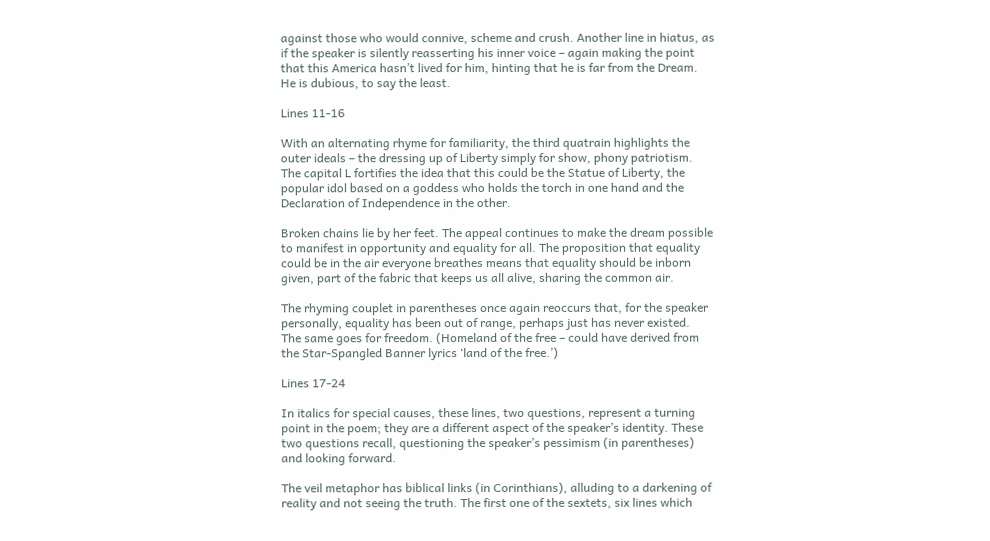against those who would connive, scheme and crush. Another line in hiatus, as if the speaker is silently reasserting his inner voice – again making the point that this America hasn’t lived for him, hinting that he is far from the Dream. He is dubious, to say the least.

Lines 11-16

With an alternating rhyme for familiarity, the third quatrain highlights the outer ideals – the dressing up of Liberty simply for show, phony patriotism. The capital L fortifies the idea that this could be the Statue of Liberty, the popular idol based on a goddess who holds the torch in one hand and the Declaration of Independence in the other.

Broken chains lie by her feet. The appeal continues to make the dream possible to manifest in opportunity and equality for all. The proposition that equality could be in the air everyone breathes means that equality should be inborn given, part of the fabric that keeps us all alive, sharing the common air.

The rhyming couplet in parentheses once again reoccurs that, for the speaker personally, equality has been out of range, perhaps just has never existed.  The same goes for freedom. (Homeland of the free – could have derived from the Star-Spangled Banner lyrics ‘land of the free.’)

Lines 17-24

In italics for special causes, these lines, two questions, represent a turning point in the poem; they are a different aspect of the speaker’s identity. These two questions recall, questioning the speaker’s pessimism (in parentheses) and looking forward.

The veil metaphor has biblical links (in Corinthians), alluding to a darkening of reality and not seeing the truth. The first one of the sextets, six lines which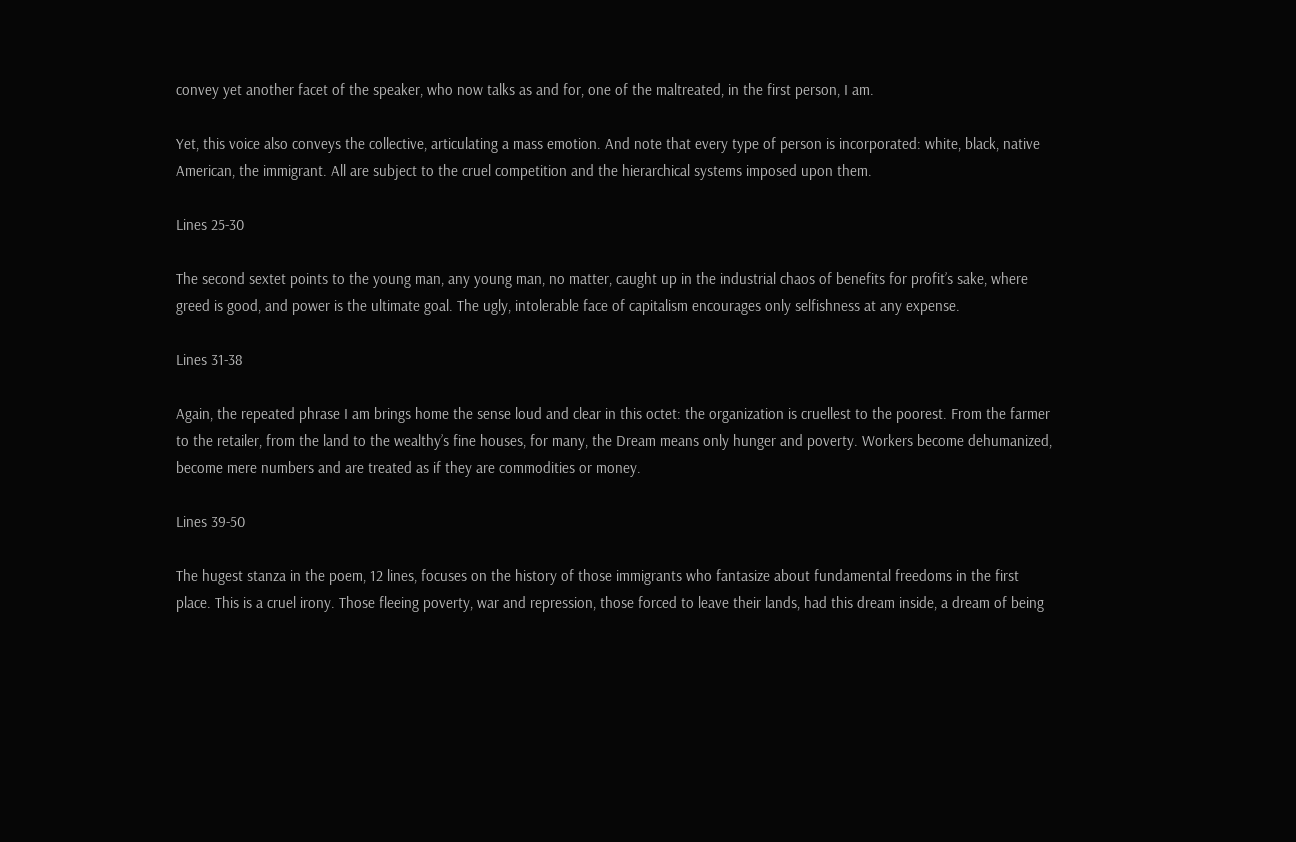convey yet another facet of the speaker, who now talks as and for, one of the maltreated, in the first person, I am.

Yet, this voice also conveys the collective, articulating a mass emotion. And note that every type of person is incorporated: white, black, native American, the immigrant. All are subject to the cruel competition and the hierarchical systems imposed upon them.

Lines 25-30

The second sextet points to the young man, any young man, no matter, caught up in the industrial chaos of benefits for profit’s sake, where greed is good, and power is the ultimate goal. The ugly, intolerable face of capitalism encourages only selfishness at any expense.

Lines 31-38

Again, the repeated phrase I am brings home the sense loud and clear in this octet: the organization is cruellest to the poorest. From the farmer to the retailer, from the land to the wealthy’s fine houses, for many, the Dream means only hunger and poverty. Workers become dehumanized, become mere numbers and are treated as if they are commodities or money.

Lines 39-50

The hugest stanza in the poem, 12 lines, focuses on the history of those immigrants who fantasize about fundamental freedoms in the first place. This is a cruel irony. Those fleeing poverty, war and repression, those forced to leave their lands, had this dream inside, a dream of being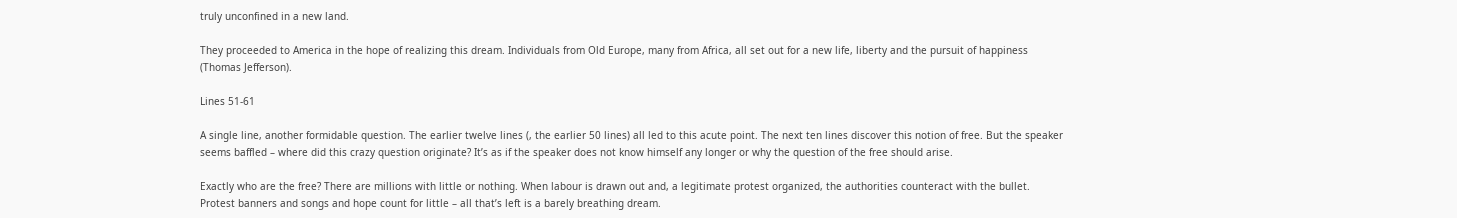truly unconfined in a new land.

They proceeded to America in the hope of realizing this dream. Individuals from Old Europe, many from Africa, all set out for a new life, liberty and the pursuit of happiness (Thomas Jefferson).

Lines 51-61

A single line, another formidable question. The earlier twelve lines (, the earlier 50 lines) all led to this acute point. The next ten lines discover this notion of free. But the speaker seems baffled – where did this crazy question originate? It’s as if the speaker does not know himself any longer or why the question of the free should arise.

Exactly who are the free? There are millions with little or nothing. When labour is drawn out and, a legitimate protest organized, the authorities counteract with the bullet. Protest banners and songs and hope count for little – all that’s left is a barely breathing dream.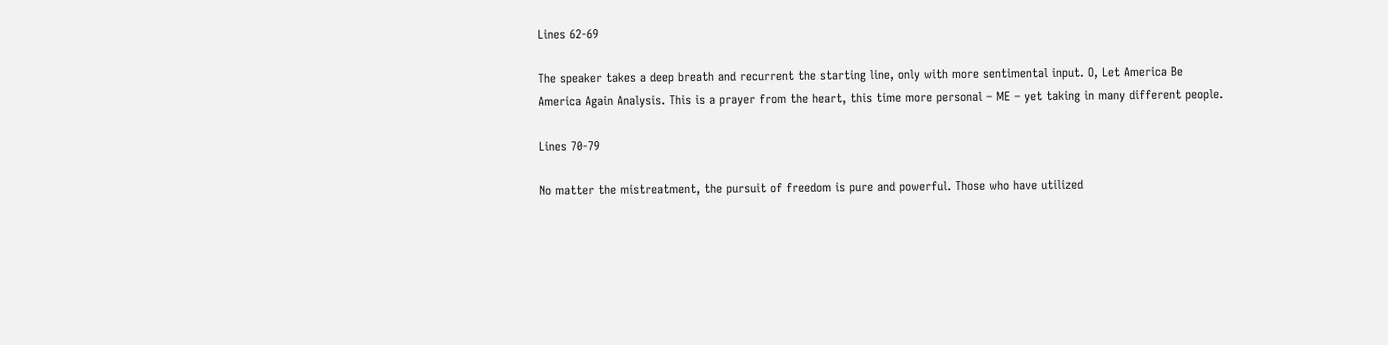Lines 62-69

The speaker takes a deep breath and recurrent the starting line, only with more sentimental input. O, Let America Be America Again Analysis. This is a prayer from the heart, this time more personal – ME – yet taking in many different people.

Lines 70-79

No matter the mistreatment, the pursuit of freedom is pure and powerful. Those who have utilized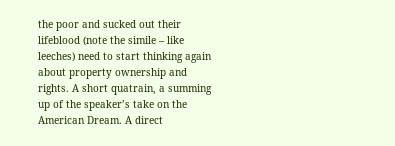the poor and sucked out their lifeblood (note the simile – like leeches) need to start thinking again about property ownership and rights. A short quatrain, a summing up of the speaker’s take on the American Dream. A direct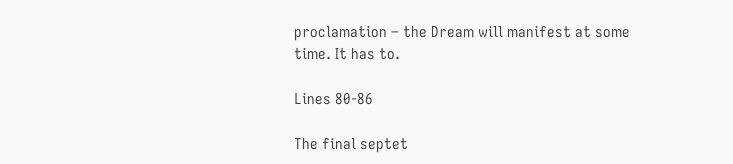proclamation – the Dream will manifest at some time. It has to.

Lines 80-86

The final septet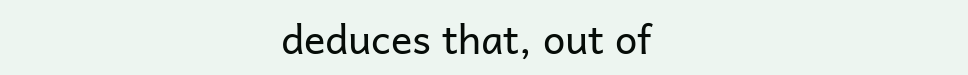deduces that, out of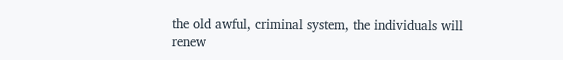the old awful, criminal system, the individuals will renew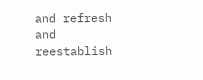and refresh and reestablish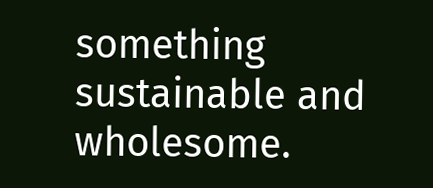something sustainable and wholesome.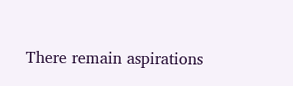There remain aspirations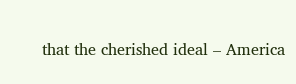that the cherished ideal – America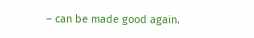– can be made good again.